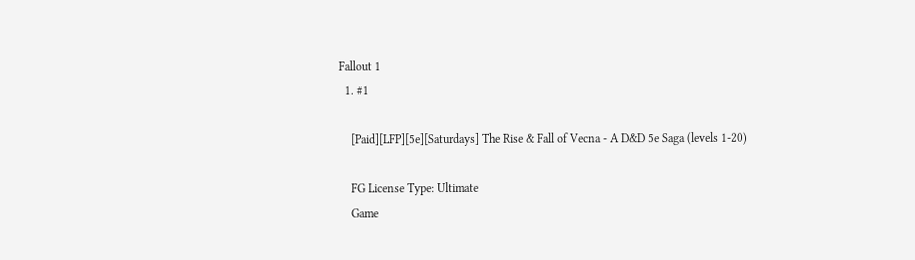Fallout 1
  1. #1

    [Paid][LFP][5e][Saturdays] The Rise & Fall of Vecna - A D&D 5e Saga (levels 1-20)

    FG License Type: Ultimate
    Game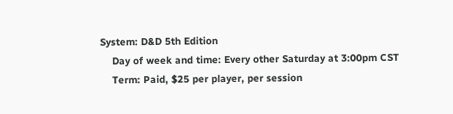System: D&D 5th Edition
    Day of week and time: Every other Saturday at 3:00pm CST
    Term: Paid, $25 per player, per session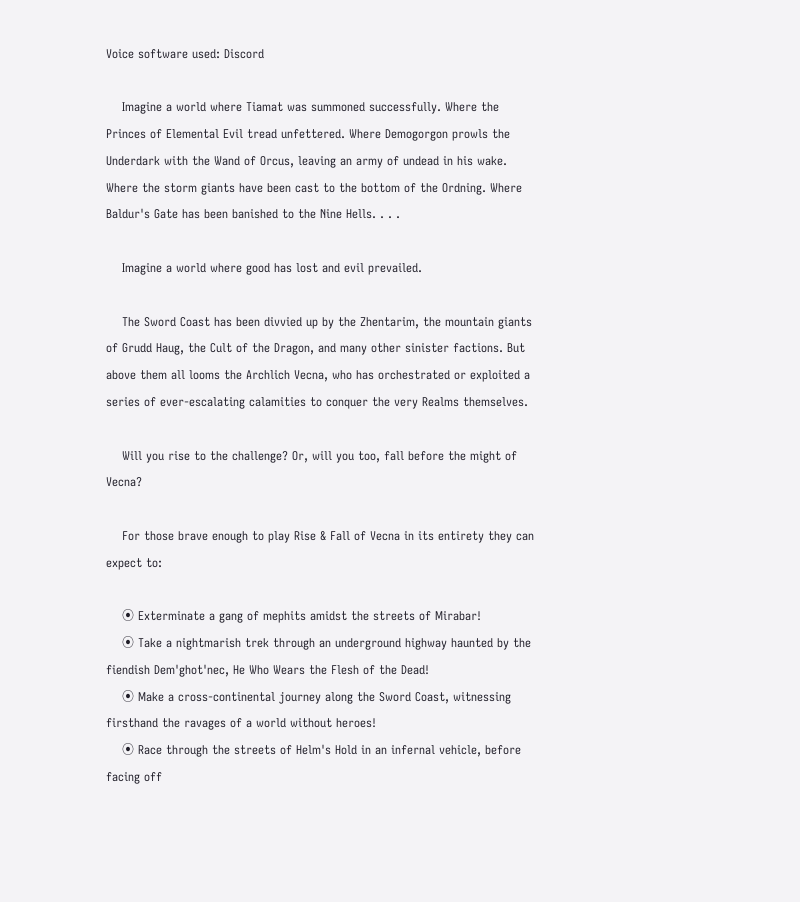Voice software used: Discord

    Imagine a world where Tiamat was summoned successfully. Where the Princes of Elemental Evil tread unfettered. Where Demogorgon prowls the Underdark with the Wand of Orcus, leaving an army of undead in his wake. Where the storm giants have been cast to the bottom of the Ordning. Where Baldur's Gate has been banished to the Nine Hells. . . .

    Imagine a world where good has lost and evil prevailed.

    The Sword Coast has been divvied up by the Zhentarim, the mountain giants of Grudd Haug, the Cult of the Dragon, and many other sinister factions. But above them all looms the Archlich Vecna, who has orchestrated or exploited a series of ever-escalating calamities to conquer the very Realms themselves.

    Will you rise to the challenge? Or, will you too, fall before the might of Vecna?

    For those brave enough to play Rise & Fall of Vecna in its entirety they can expect to:

    ⦿ Exterminate a gang of mephits amidst the streets of Mirabar!
    ⦿ Take a nightmarish trek through an underground highway haunted by the fiendish Dem'ghot'nec, He Who Wears the Flesh of the Dead!
    ⦿ Make a cross-continental journey along the Sword Coast, witnessing firsthand the ravages of a world without heroes!
    ⦿ Race through the streets of Helm's Hold in an infernal vehicle, before facing off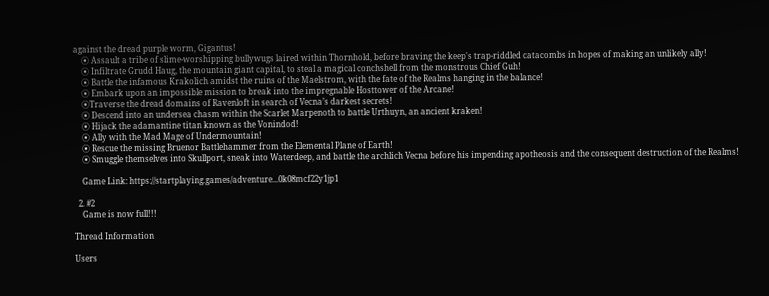against the dread purple worm, Gigantus!
    ⦿ Assault a tribe of slime-worshipping bullywugs laired within Thornhold, before braving the keep's trap-riddled catacombs in hopes of making an unlikely ally!
    ⦿ Infiltrate Grudd Haug, the mountain giant capital, to steal a magical conchshell from the monstrous Chief Guh!
    ⦿ Battle the infamous Krakolich amidst the ruins of the Maelstrom, with the fate of the Realms hanging in the balance!
    ⦿ Embark upon an impossible mission to break into the impregnable Hosttower of the Arcane!
    ⦿Traverse the dread domains of Ravenloft in search of Vecna’s darkest secrets!
    ⦿ Descend into an undersea chasm within the Scarlet Marpenoth to battle Urthuyn, an ancient kraken!
    ⦿ Hijack the adamantine titan known as the Vonindod!
    ⦿ Ally with the Mad Mage of Undermountain!
    ⦿ Rescue the missing Bruenor Battlehammer from the Elemental Plane of Earth!
    ⦿ Smuggle themselves into Skullport, sneak into Waterdeep, and battle the archlich Vecna before his impending apotheosis and the consequent destruction of the Realms!

    Game Link: https://startplaying.games/adventure...0k08mcf22y1jp1

  2. #2
    Game is now full!!!

Thread Information

Users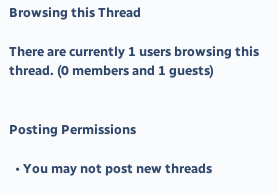Browsing this Thread

There are currently 1 users browsing this thread. (0 members and 1 guests)


Posting Permissions

  • You may not post new threads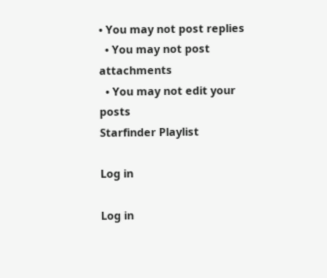• You may not post replies
  • You may not post attachments
  • You may not edit your posts
Starfinder Playlist

Log in

Log in